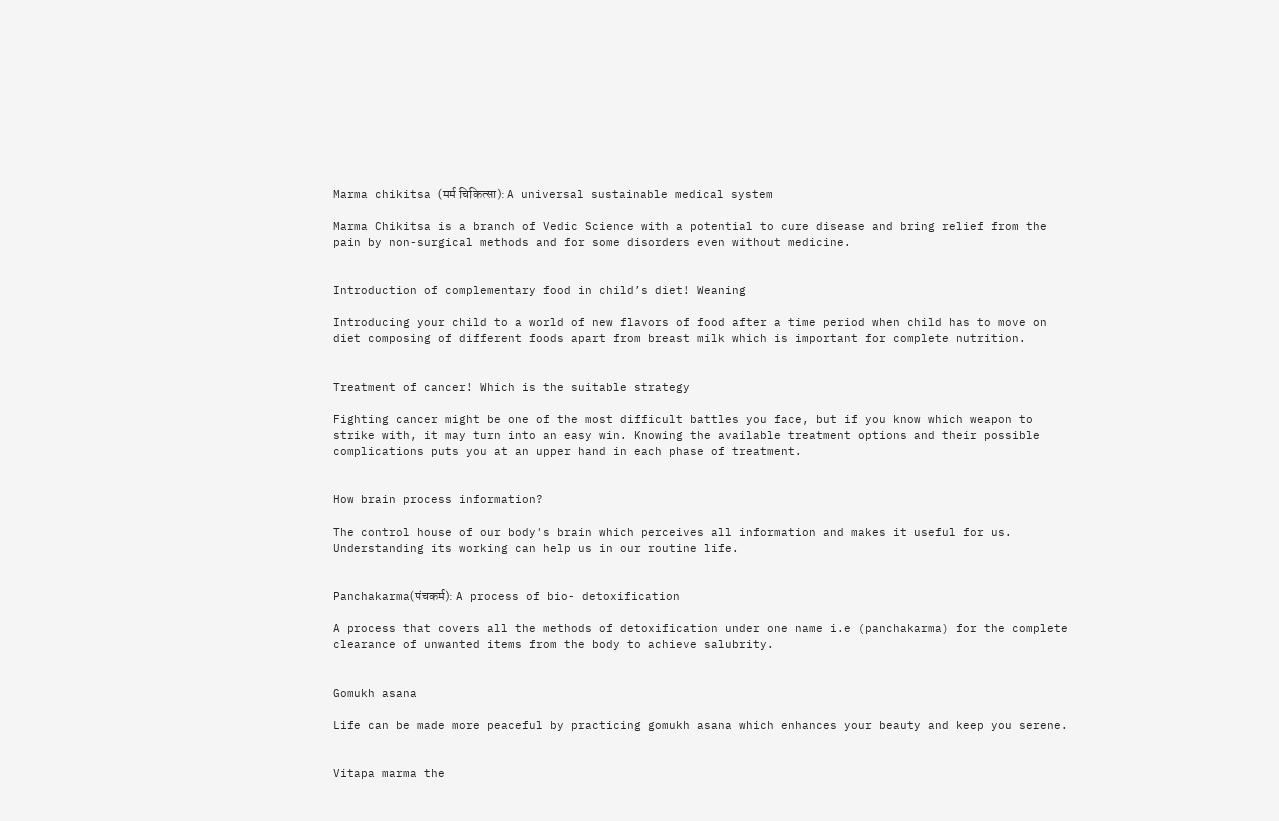Marma chikitsa (मर्म चिकित्सा): A universal sustainable medical system

Marma Chikitsa is a branch of Vedic Science with a potential to cure disease and bring relief from the pain by non-surgical methods and for some disorders even without medicine.


Introduction of complementary food in child’s diet! Weaning

Introducing your child to a world of new flavors of food after a time period when child has to move on diet composing of different foods apart from breast milk which is important for complete nutrition.


Treatment of cancer! Which is the suitable strategy

Fighting cancer might be one of the most difficult battles you face, but if you know which weapon to strike with, it may turn into an easy win. Knowing the available treatment options and their possible complications puts you at an upper hand in each phase of treatment.


How brain process information?

The control house of our body's brain which perceives all information and makes it useful for us. Understanding its working can help us in our routine life.


Panchakarma(पंचकर्म): A process of bio- detoxification

A process that covers all the methods of detoxification under one name i.e (panchakarma) for the complete clearance of unwanted items from the body to achieve salubrity.


Gomukh asana

Life can be made more peaceful by practicing gomukh asana which enhances your beauty and keep you serene.


Vitapa marma the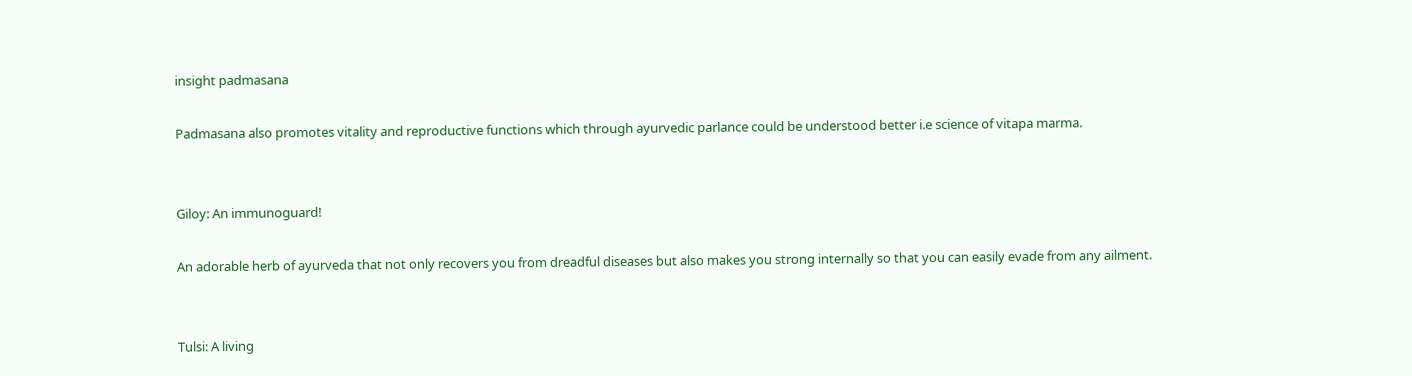insight padmasana

Padmasana also promotes vitality and reproductive functions which through ayurvedic parlance could be understood better i.e science of vitapa marma.


Giloy: An immunoguard!

An adorable herb of ayurveda that not only recovers you from dreadful diseases but also makes you strong internally so that you can easily evade from any ailment.


Tulsi: A living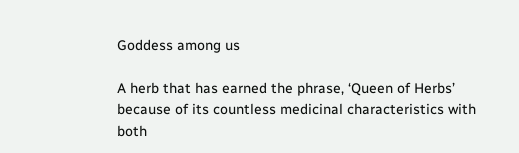Goddess among us

A herb that has earned the phrase, ‘Queen of Herbs’ because of its countless medicinal characteristics with both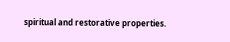spiritual and restorative properties.